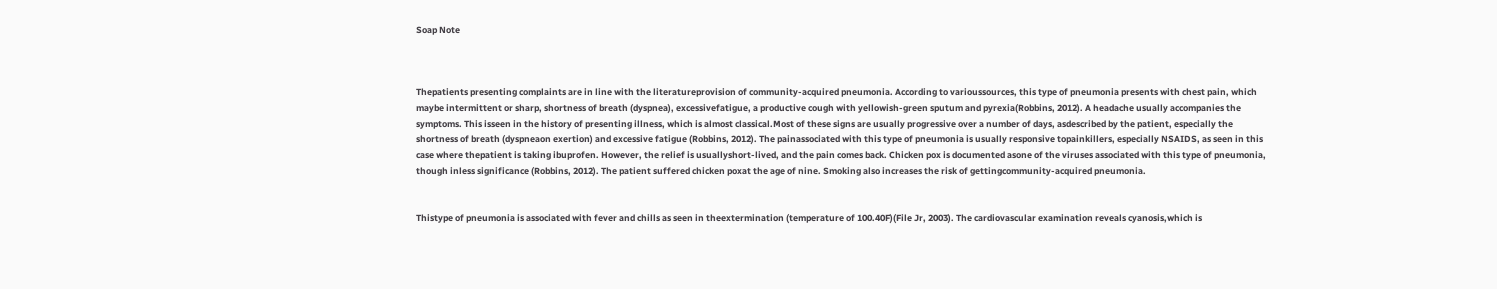Soap Note



Thepatients presenting complaints are in line with the literatureprovision of community-acquired pneumonia. According to varioussources, this type of pneumonia presents with chest pain, which maybe intermittent or sharp, shortness of breath (dyspnea), excessivefatigue, a productive cough with yellowish-green sputum and pyrexia(Robbins, 2012). A headache usually accompanies the symptoms. This isseen in the history of presenting illness, which is almost classical.Most of these signs are usually progressive over a number of days, asdescribed by the patient, especially the shortness of breath (dyspneaon exertion) and excessive fatigue (Robbins, 2012). The painassociated with this type of pneumonia is usually responsive topainkillers, especially NSAIDS, as seen in this case where thepatient is taking ibuprofen. However, the relief is usuallyshort-lived, and the pain comes back. Chicken pox is documented asone of the viruses associated with this type of pneumonia, though inless significance (Robbins, 2012). The patient suffered chicken poxat the age of nine. Smoking also increases the risk of gettingcommunity-acquired pneumonia.


Thistype of pneumonia is associated with fever and chills as seen in theextermination (temperature of 100.40F)(File Jr, 2003). The cardiovascular examination reveals cyanosis,which is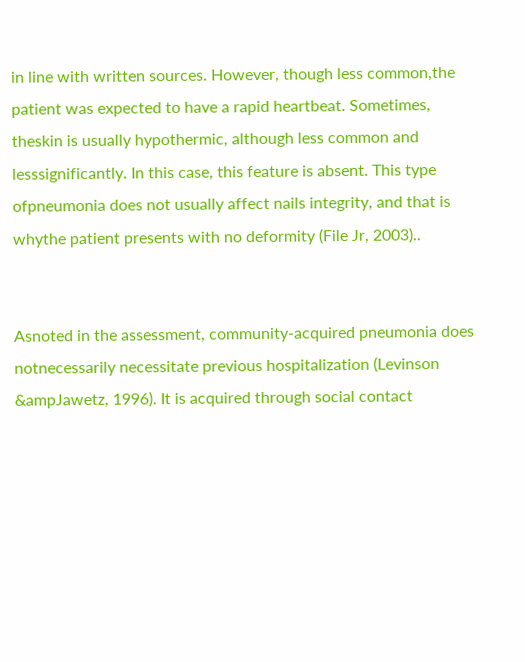in line with written sources. However, though less common,the patient was expected to have a rapid heartbeat. Sometimes, theskin is usually hypothermic, although less common and lesssignificantly. In this case, this feature is absent. This type ofpneumonia does not usually affect nails integrity, and that is whythe patient presents with no deformity (File Jr, 2003)..


Asnoted in the assessment, community-acquired pneumonia does notnecessarily necessitate previous hospitalization (Levinson &ampJawetz, 1996). It is acquired through social contact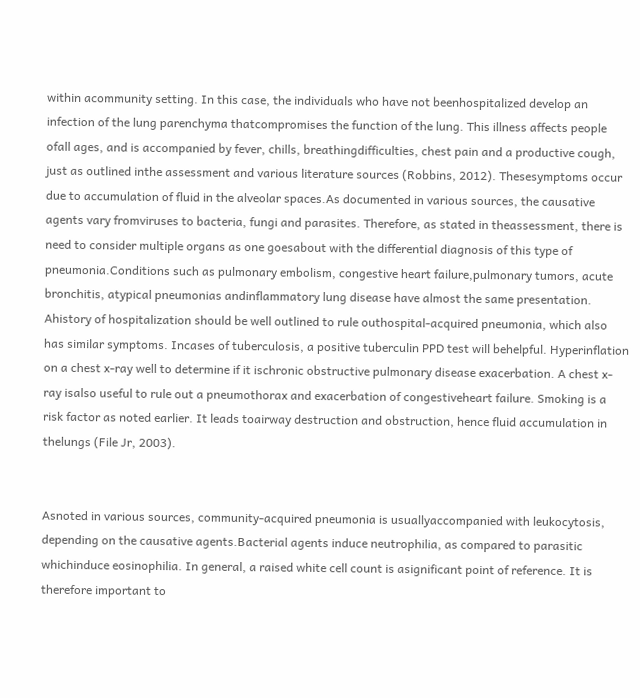within acommunity setting. In this case, the individuals who have not beenhospitalized develop an infection of the lung parenchyma thatcompromises the function of the lung. This illness affects people ofall ages, and is accompanied by fever, chills, breathingdifficulties, chest pain and a productive cough, just as outlined inthe assessment and various literature sources (Robbins, 2012). Thesesymptoms occur due to accumulation of fluid in the alveolar spaces.As documented in various sources, the causative agents vary fromviruses to bacteria, fungi and parasites. Therefore, as stated in theassessment, there is need to consider multiple organs as one goesabout with the differential diagnosis of this type of pneumonia.Conditions such as pulmonary embolism, congestive heart failure,pulmonary tumors, acute bronchitis, atypical pneumonias andinflammatory lung disease have almost the same presentation. Ahistory of hospitalization should be well outlined to rule outhospital-acquired pneumonia, which also has similar symptoms. Incases of tuberculosis, a positive tuberculin PPD test will behelpful. Hyperinflation on a chest x-ray well to determine if it ischronic obstructive pulmonary disease exacerbation. A chest x-ray isalso useful to rule out a pneumothorax and exacerbation of congestiveheart failure. Smoking is a risk factor as noted earlier. It leads toairway destruction and obstruction, hence fluid accumulation in thelungs (File Jr, 2003).


Asnoted in various sources, community-acquired pneumonia is usuallyaccompanied with leukocytosis, depending on the causative agents.Bacterial agents induce neutrophilia, as compared to parasitic whichinduce eosinophilia. In general, a raised white cell count is asignificant point of reference. It is therefore important to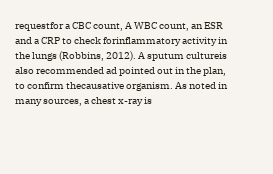requestfor a CBC count, A WBC count, an ESR and a CRP to check forinflammatory activity in the lungs (Robbins, 2012). A sputum cultureis also recommended ad pointed out in the plan, to confirm thecausative organism. As noted in many sources, a chest x-ray is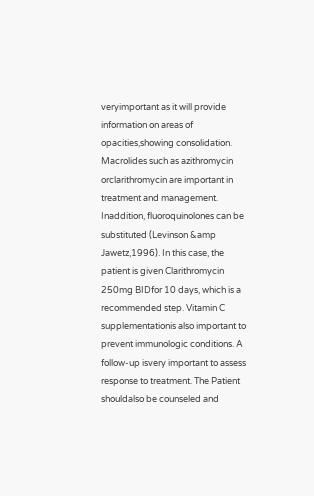veryimportant as it will provide information on areas of opacities,showing consolidation. Macrolides such as azithromycin orclarithromycin are important in treatment and management. Inaddition, fluoroquinolones can be substituted (Levinson &amp Jawetz,1996). In this case, the patient is given Clarithromycin 250mg BIDfor 10 days, which is a recommended step. Vitamin C supplementationis also important to prevent immunologic conditions. A follow-up isvery important to assess response to treatment. The Patient shouldalso be counseled and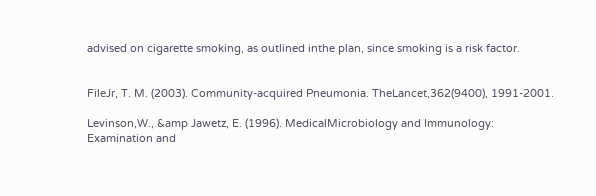advised on cigarette smoking, as outlined inthe plan, since smoking is a risk factor.


FileJr, T. M. (2003). Community-acquired Pneumonia. TheLancet,362(9400), 1991-2001.

Levinson,W., &amp Jawetz, E. (1996). MedicalMicrobiology and Immunology: Examination and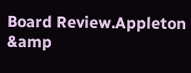Board Review.Appleton &amp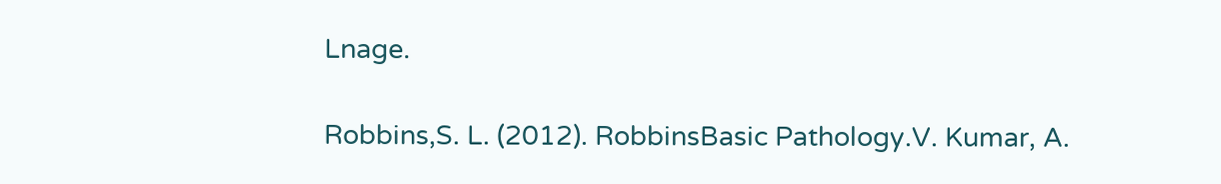Lnage.

Robbins,S. L. (2012). RobbinsBasic Pathology.V. Kumar, A.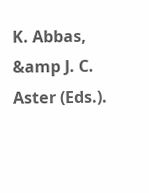K. Abbas, &amp J. C. Aster (Eds.).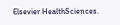Elsevier HealthSciences.